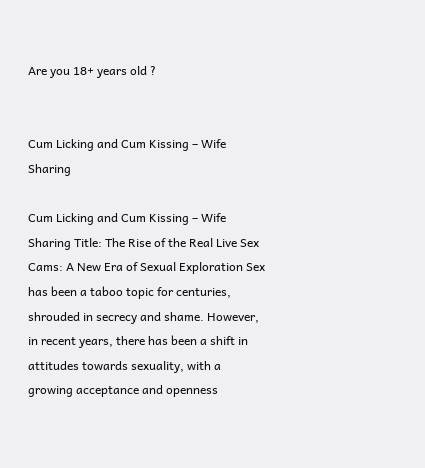Are you 18+ years old ?


Cum Licking and Cum Kissing – Wife Sharing

Cum Licking and Cum Kissing – Wife Sharing Title: The Rise of the Real Live Sex Cams: A New Era of Sexual Exploration Sex has been a taboo topic for centuries, shrouded in secrecy and shame. However, in recent years, there has been a shift in attitudes towards sexuality, with a growing acceptance and openness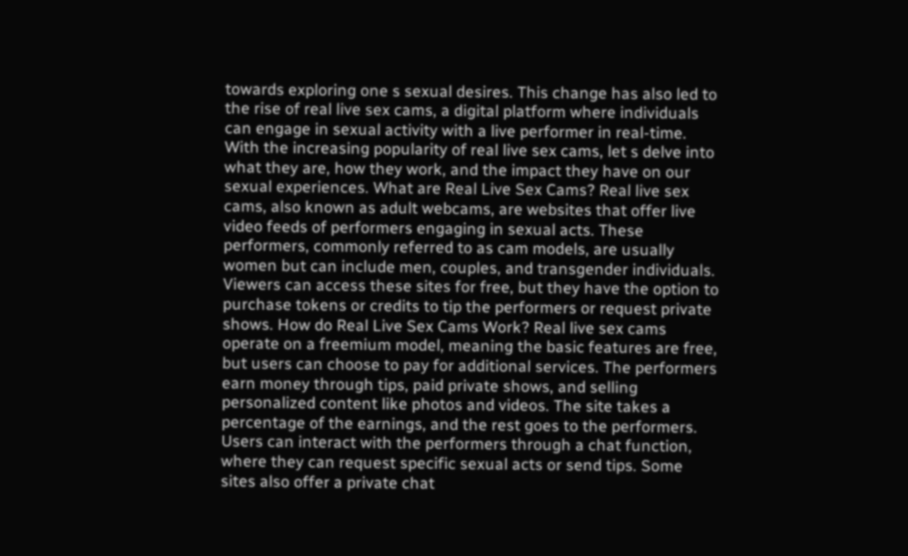towards exploring one s sexual desires. This change has also led to the rise of real live sex cams, a digital platform where individuals can engage in sexual activity with a live performer in real-time. With the increasing popularity of real live sex cams, let s delve into what they are, how they work, and the impact they have on our sexual experiences. What are Real Live Sex Cams? Real live sex cams, also known as adult webcams, are websites that offer live video feeds of performers engaging in sexual acts. These performers, commonly referred to as cam models, are usually women but can include men, couples, and transgender individuals. Viewers can access these sites for free, but they have the option to purchase tokens or credits to tip the performers or request private shows. How do Real Live Sex Cams Work? Real live sex cams operate on a freemium model, meaning the basic features are free, but users can choose to pay for additional services. The performers earn money through tips, paid private shows, and selling personalized content like photos and videos. The site takes a percentage of the earnings, and the rest goes to the performers. Users can interact with the performers through a chat function, where they can request specific sexual acts or send tips. Some sites also offer a private chat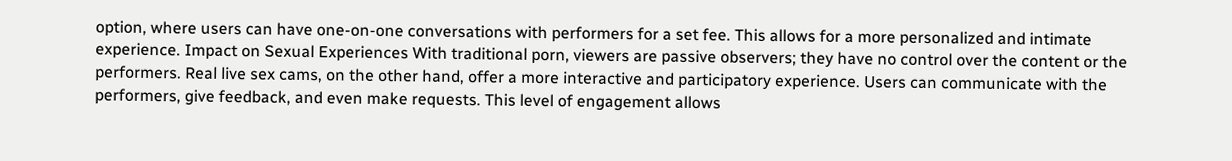option, where users can have one-on-one conversations with performers for a set fee. This allows for a more personalized and intimate experience. Impact on Sexual Experiences With traditional porn, viewers are passive observers; they have no control over the content or the performers. Real live sex cams, on the other hand, offer a more interactive and participatory experience. Users can communicate with the performers, give feedback, and even make requests. This level of engagement allows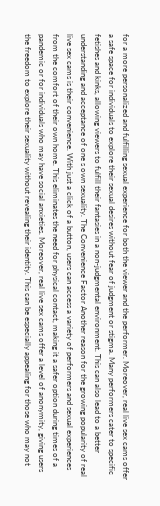for a more personalized and fulfilling sexual experience for both the viewer and the performer. Moreover, real live sex cams offer a safe space for individuals to explore their sexual desires without fear of judgment or stigma. Many performers cater to specific fetishes and kinks, allowing viewers to fulfill their fantasies in a non-judgmental environment. This can also lead to a better understanding and acceptance of one s own sexuality. The Convenience Factor Another reason for the growing popularity of real live sex cams is their convenience. With just a click of a button, users can access a variety of performers and sexual experiences from the comfort of their own home. This eliminates the need for physical contact, making it a safer option during times of a pandemic or for individuals who may have social anxieties. Moreover, real live sex cams offer a level of anonymity, giving users the freedom to explore their sexuality without revealing their identity. This can be especially appealing for those who may not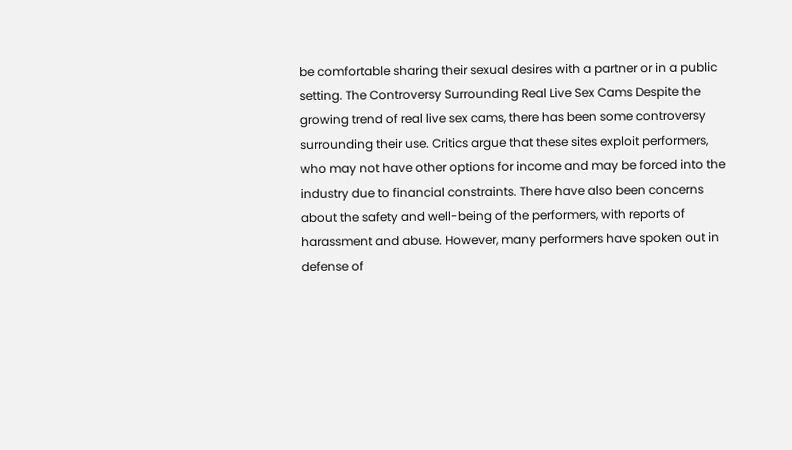be comfortable sharing their sexual desires with a partner or in a public setting. The Controversy Surrounding Real Live Sex Cams Despite the growing trend of real live sex cams, there has been some controversy surrounding their use. Critics argue that these sites exploit performers, who may not have other options for income and may be forced into the industry due to financial constraints. There have also been concerns about the safety and well-being of the performers, with reports of harassment and abuse. However, many performers have spoken out in defense of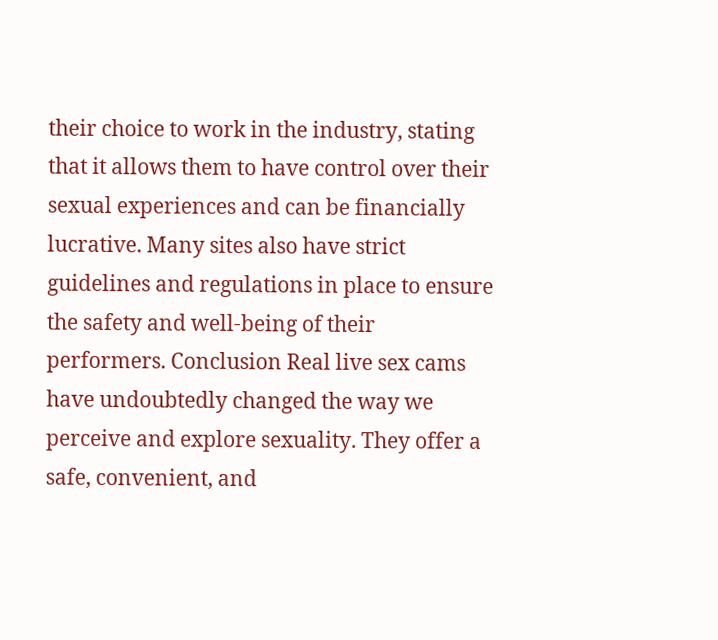their choice to work in the industry, stating that it allows them to have control over their sexual experiences and can be financially lucrative. Many sites also have strict guidelines and regulations in place to ensure the safety and well-being of their performers. Conclusion Real live sex cams have undoubtedly changed the way we perceive and explore sexuality. They offer a safe, convenient, and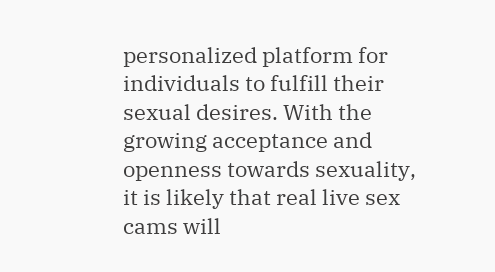personalized platform for individuals to fulfill their sexual desires. With the growing acceptance and openness towards sexuality, it is likely that real live sex cams will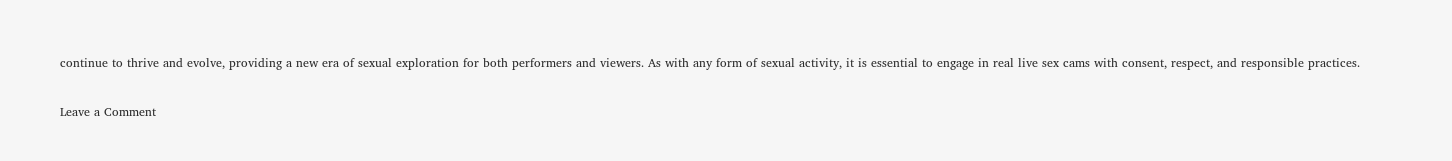continue to thrive and evolve, providing a new era of sexual exploration for both performers and viewers. As with any form of sexual activity, it is essential to engage in real live sex cams with consent, respect, and responsible practices.

Leave a Comment